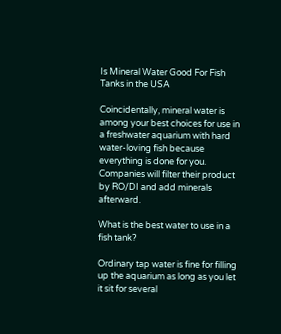Is Mineral Water Good For Fish Tanks in the USA

Coincidentally, mineral water is among your best choices for use in a freshwater aquarium with hard water-loving fish because everything is done for you. Companies will filter their product by RO/DI and add minerals afterward.

What is the best water to use in a fish tank?

Ordinary tap water is fine for filling up the aquarium as long as you let it sit for several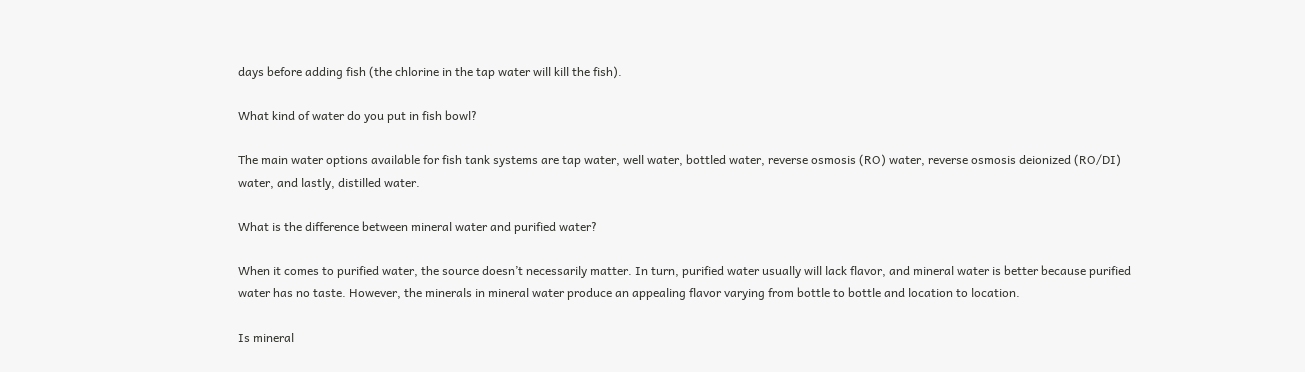days before adding fish (the chlorine in the tap water will kill the fish).

What kind of water do you put in fish bowl?

The main water options available for fish tank systems are tap water, well water, bottled water, reverse osmosis (RO) water, reverse osmosis deionized (RO/DI) water, and lastly, distilled water.

What is the difference between mineral water and purified water?

When it comes to purified water, the source doesn’t necessarily matter. In turn, purified water usually will lack flavor, and mineral water is better because purified water has no taste. However, the minerals in mineral water produce an appealing flavor varying from bottle to bottle and location to location.

Is mineral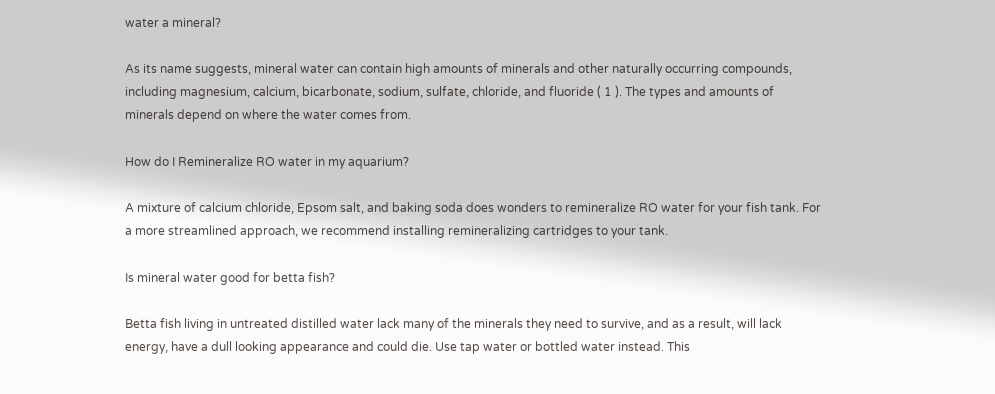water a mineral?

As its name suggests, mineral water can contain high amounts of minerals and other naturally occurring compounds, including magnesium, calcium, bicarbonate, sodium, sulfate, chloride, and fluoride ( 1 ). The types and amounts of minerals depend on where the water comes from.

How do I Remineralize RO water in my aquarium?

A mixture of calcium chloride, Epsom salt, and baking soda does wonders to remineralize RO water for your fish tank. For a more streamlined approach, we recommend installing remineralizing cartridges to your tank.

Is mineral water good for betta fish?

Betta fish living in untreated distilled water lack many of the minerals they need to survive, and as a result, will lack energy, have a dull looking appearance and could die. Use tap water or bottled water instead. This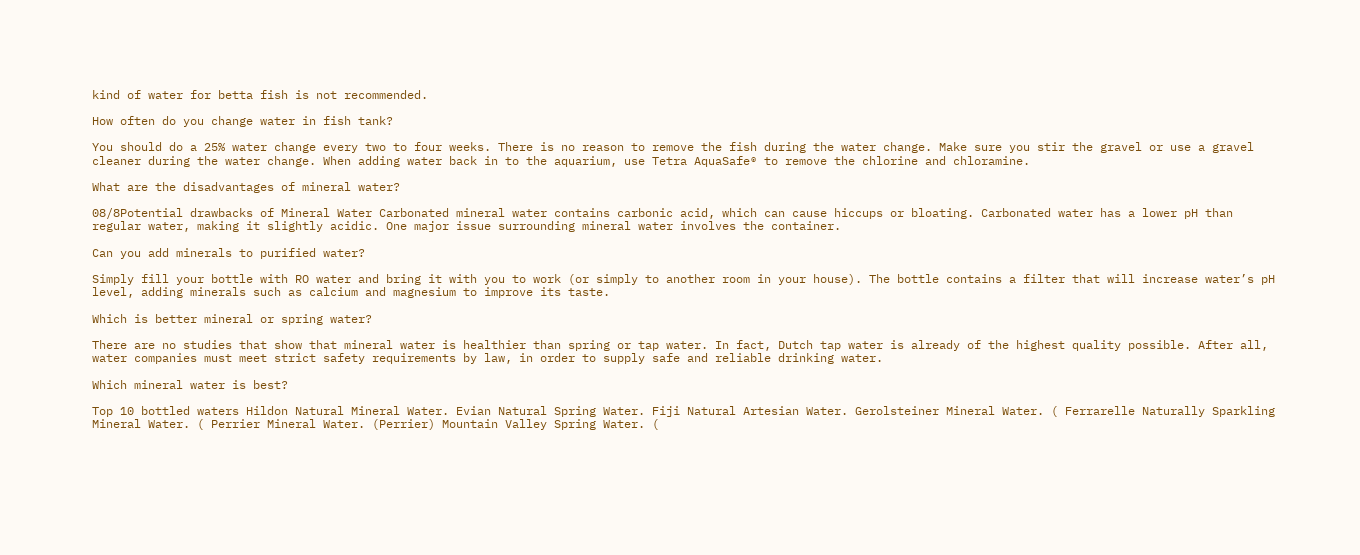kind of water for betta fish is not recommended.

How often do you change water in fish tank?

You should do a 25% water change every two to four weeks. There is no reason to remove the fish during the water change. Make sure you stir the gravel or use a gravel cleaner during the water change. When adding water back in to the aquarium, use Tetra AquaSafe® to remove the chlorine and chloramine.

What are the disadvantages of mineral water?

08/8Potential drawbacks of Mineral Water Carbonated mineral water contains carbonic acid, which can cause hiccups or bloating. Carbonated water has a lower pH than regular water, making it slightly acidic. One major issue surrounding mineral water involves the container.

Can you add minerals to purified water?

Simply fill your bottle with RO water and bring it with you to work (or simply to another room in your house). The bottle contains a filter that will increase water’s pH level, adding minerals such as calcium and magnesium to improve its taste.

Which is better mineral or spring water?

There are no studies that show that mineral water is healthier than spring or tap water. In fact, Dutch tap water is already of the highest quality possible. After all, water companies must meet strict safety requirements by law, in order to supply safe and reliable drinking water.

Which mineral water is best?

Top 10 bottled waters Hildon Natural Mineral Water. Evian Natural Spring Water. Fiji Natural Artesian Water. Gerolsteiner Mineral Water. ( Ferrarelle Naturally Sparkling Mineral Water. ( Perrier Mineral Water. (Perrier) Mountain Valley Spring Water. (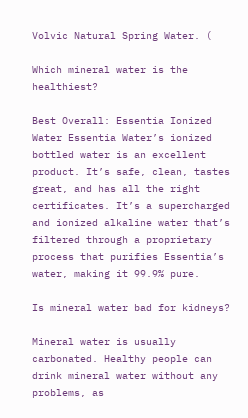Volvic Natural Spring Water. (

Which mineral water is the healthiest?

Best Overall: Essentia Ionized Water Essentia Water’s ionized bottled water is an excellent product. It’s safe, clean, tastes great, and has all the right certificates. It’s a supercharged and ionized alkaline water that’s filtered through a proprietary process that purifies Essentia’s water, making it 99.9% pure.

Is mineral water bad for kidneys?

Mineral water is usually carbonated. Healthy people can drink mineral water without any problems, as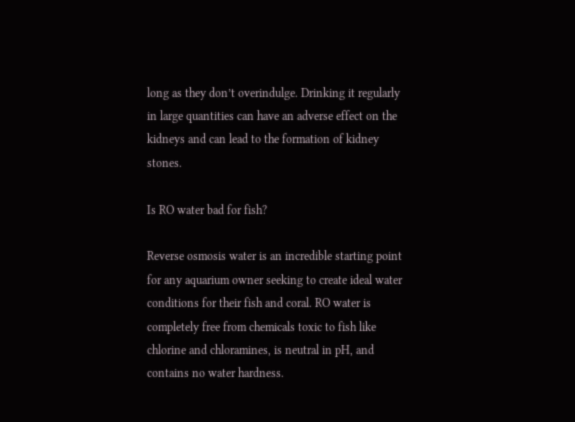long as they don’t overindulge. Drinking it regularly in large quantities can have an adverse effect on the kidneys and can lead to the formation of kidney stones.

Is RO water bad for fish?

Reverse osmosis water is an incredible starting point for any aquarium owner seeking to create ideal water conditions for their fish and coral. RO water is completely free from chemicals toxic to fish like chlorine and chloramines, is neutral in pH, and contains no water hardness.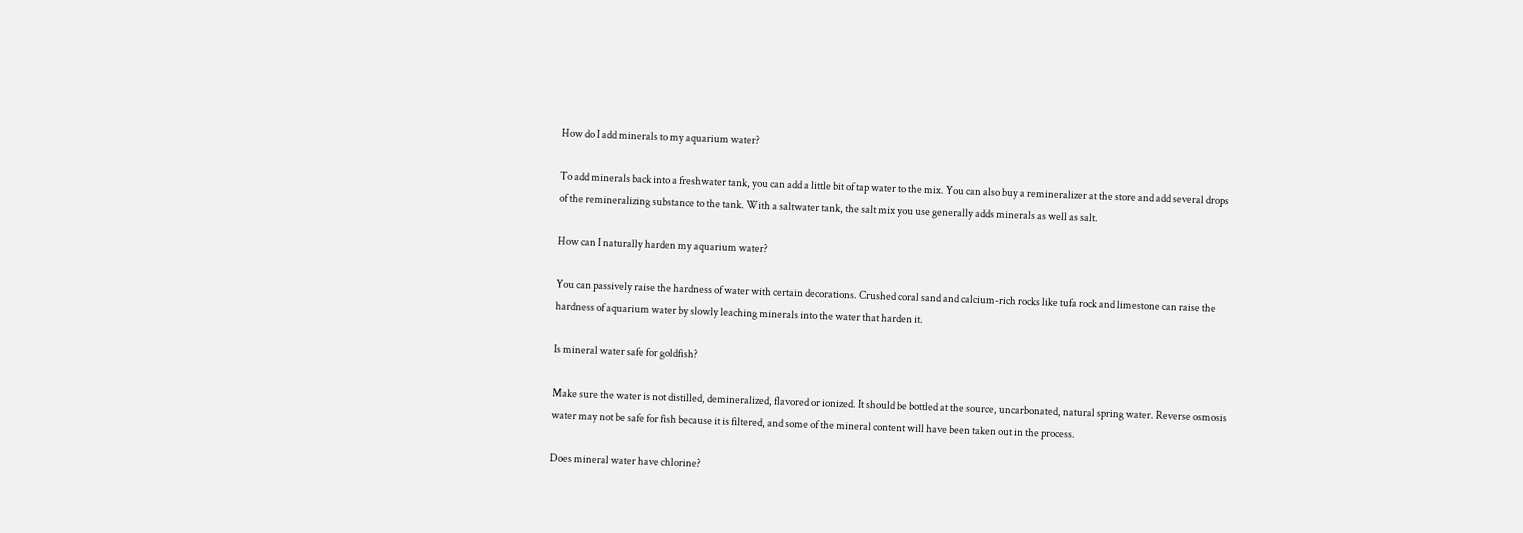How do I add minerals to my aquarium water?

To add minerals back into a freshwater tank, you can add a little bit of tap water to the mix. You can also buy a remineralizer at the store and add several drops of the remineralizing substance to the tank. With a saltwater tank, the salt mix you use generally adds minerals as well as salt.

How can I naturally harden my aquarium water?

You can passively raise the hardness of water with certain decorations. Crushed coral sand and calcium-rich rocks like tufa rock and limestone can raise the hardness of aquarium water by slowly leaching minerals into the water that harden it.

Is mineral water safe for goldfish?

Make sure the water is not distilled, demineralized, flavored or ionized. It should be bottled at the source, uncarbonated, natural spring water. Reverse osmosis water may not be safe for fish because it is filtered, and some of the mineral content will have been taken out in the process.

Does mineral water have chlorine?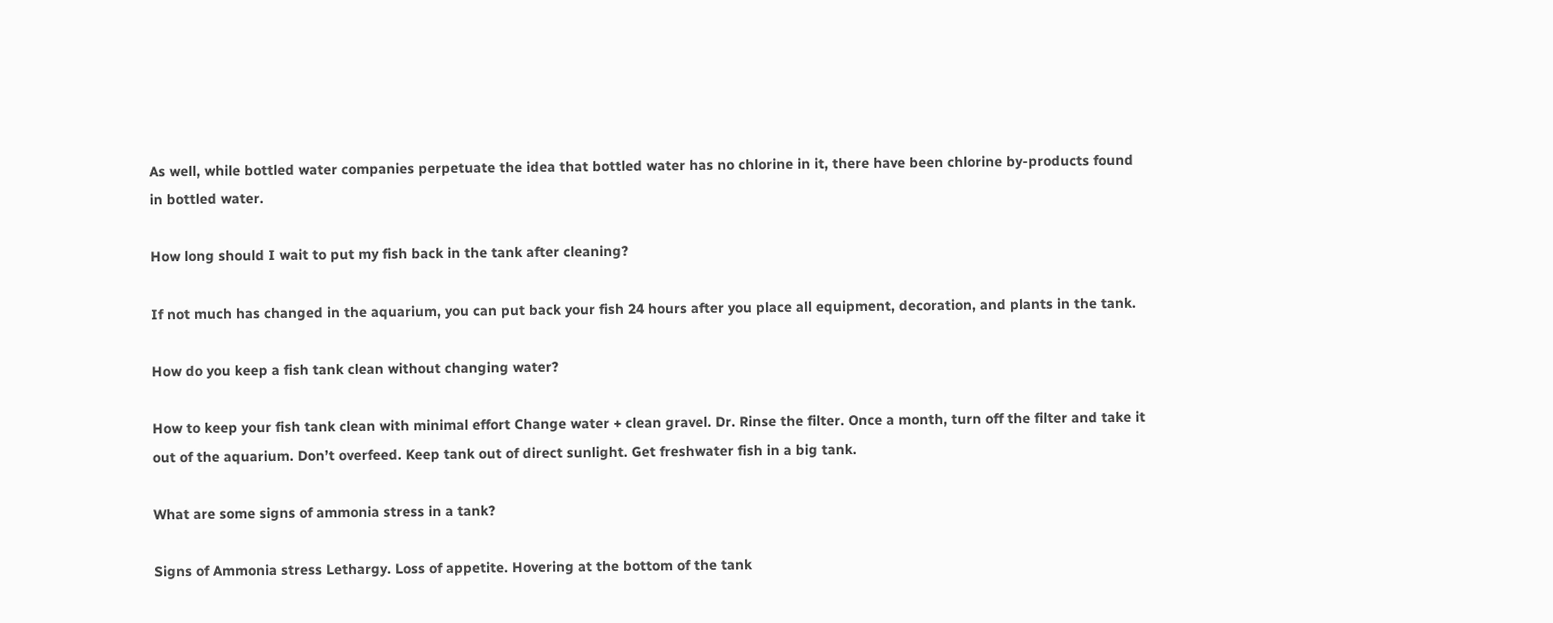As well, while bottled water companies perpetuate the idea that bottled water has no chlorine in it, there have been chlorine by-products found in bottled water.

How long should I wait to put my fish back in the tank after cleaning?

If not much has changed in the aquarium, you can put back your fish 24 hours after you place all equipment, decoration, and plants in the tank.

How do you keep a fish tank clean without changing water?

How to keep your fish tank clean with minimal effort Change water + clean gravel. Dr. Rinse the filter. Once a month, turn off the filter and take it out of the aquarium. Don’t overfeed. Keep tank out of direct sunlight. Get freshwater fish in a big tank.

What are some signs of ammonia stress in a tank?

Signs of Ammonia stress Lethargy. Loss of appetite. Hovering at the bottom of the tank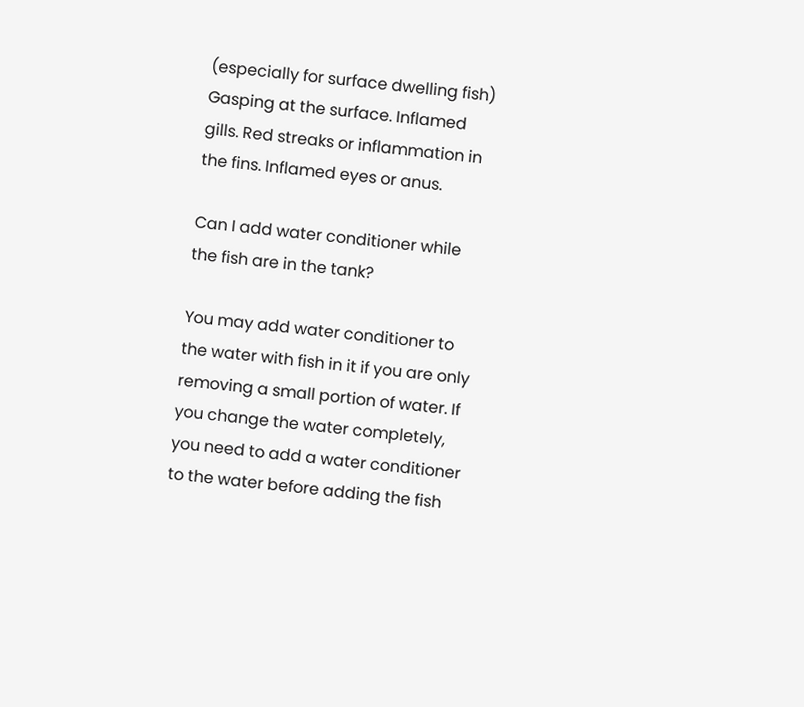(especially for surface dwelling fish) Gasping at the surface. Inflamed gills. Red streaks or inflammation in the fins. Inflamed eyes or anus.

Can I add water conditioner while the fish are in the tank?

You may add water conditioner to the water with fish in it if you are only removing a small portion of water. If you change the water completely, you need to add a water conditioner to the water before adding the fish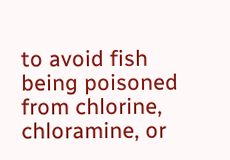to avoid fish being poisoned from chlorine, chloramine, or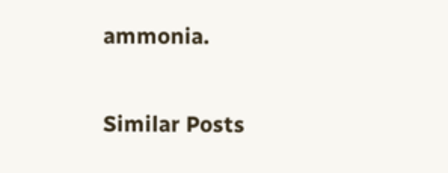ammonia.

Similar Posts